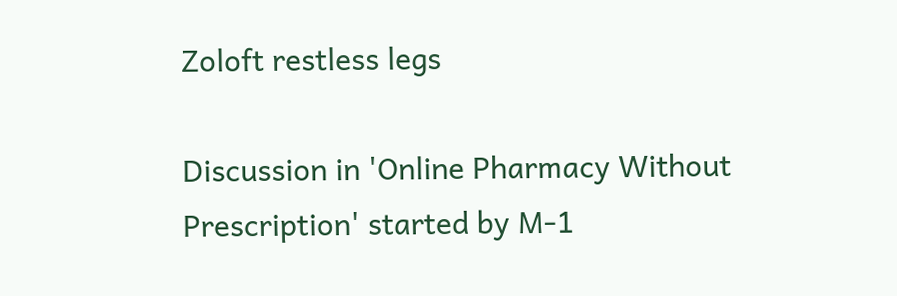Zoloft restless legs

Discussion in 'Online Pharmacy Without Prescription' started by M-1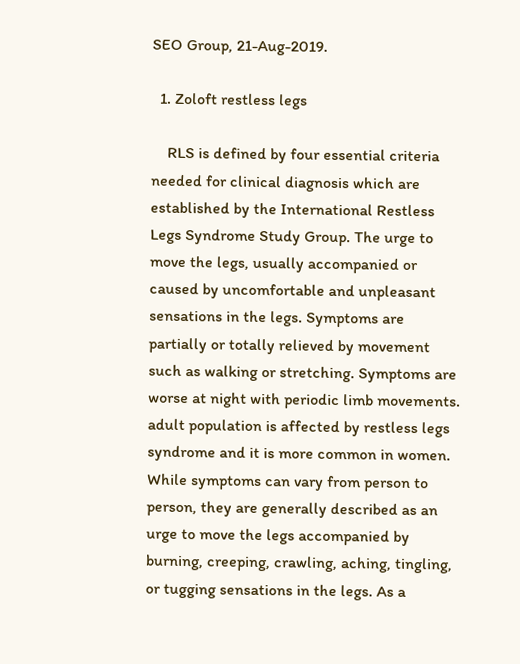SEO Group, 21-Aug-2019.

  1. Zoloft restless legs

    RLS is defined by four essential criteria needed for clinical diagnosis which are established by the International Restless Legs Syndrome Study Group. The urge to move the legs, usually accompanied or caused by uncomfortable and unpleasant sensations in the legs. Symptoms are partially or totally relieved by movement such as walking or stretching. Symptoms are worse at night with periodic limb movements. adult population is affected by restless legs syndrome and it is more common in women. While symptoms can vary from person to person, they are generally described as an urge to move the legs accompanied by burning, creeping, crawling, aching, tingling, or tugging sensations in the legs. As a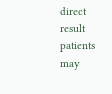direct result patients may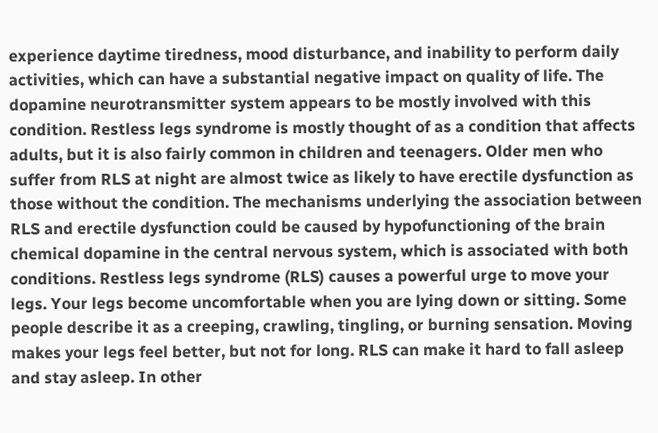experience daytime tiredness, mood disturbance, and inability to perform daily activities, which can have a substantial negative impact on quality of life. The dopamine neurotransmitter system appears to be mostly involved with this condition. Restless legs syndrome is mostly thought of as a condition that affects adults, but it is also fairly common in children and teenagers. Older men who suffer from RLS at night are almost twice as likely to have erectile dysfunction as those without the condition. The mechanisms underlying the association between RLS and erectile dysfunction could be caused by hypofunctioning of the brain chemical dopamine in the central nervous system, which is associated with both conditions. Restless legs syndrome (RLS) causes a powerful urge to move your legs. Your legs become uncomfortable when you are lying down or sitting. Some people describe it as a creeping, crawling, tingling, or burning sensation. Moving makes your legs feel better, but not for long. RLS can make it hard to fall asleep and stay asleep. In other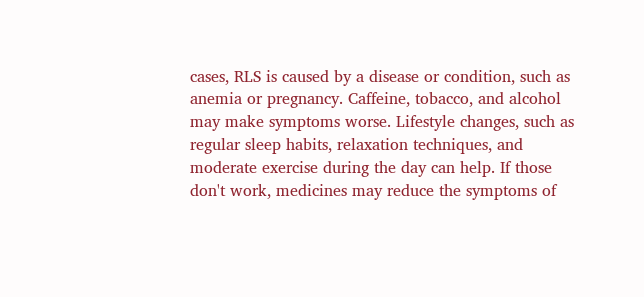cases, RLS is caused by a disease or condition, such as anemia or pregnancy. Caffeine, tobacco, and alcohol may make symptoms worse. Lifestyle changes, such as regular sleep habits, relaxation techniques, and moderate exercise during the day can help. If those don't work, medicines may reduce the symptoms of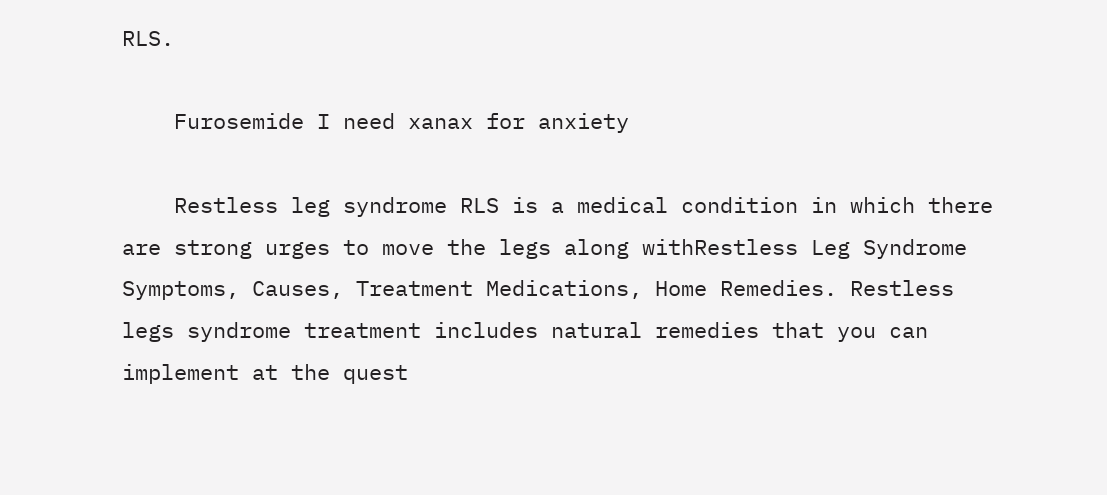RLS.

    Furosemide I need xanax for anxiety

    Restless leg syndrome RLS is a medical condition in which there are strong urges to move the legs along withRestless Leg Syndrome Symptoms, Causes, Treatment Medications, Home Remedies. Restless legs syndrome treatment includes natural remedies that you can implement at the quest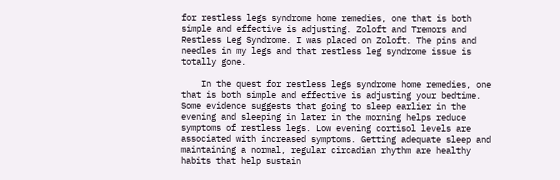for restless legs syndrome home remedies, one that is both simple and effective is adjusting. Zoloft and Tremors and Restless Leg Syndrome. I was placed on Zoloft. The pins and needles in my legs and that restless leg syndrome issue is totally gone.

    In the quest for restless legs syndrome home remedies, one that is both simple and effective is adjusting your bedtime. Some evidence suggests that going to sleep earlier in the evening and sleeping in later in the morning helps reduce symptoms of restless legs. Low evening cortisol levels are associated with increased symptoms. Getting adequate sleep and maintaining a normal, regular circadian rhythm are healthy habits that help sustain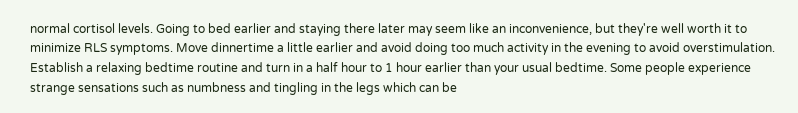normal cortisol levels. Going to bed earlier and staying there later may seem like an inconvenience, but they're well worth it to minimize RLS symptoms. Move dinnertime a little earlier and avoid doing too much activity in the evening to avoid overstimulation. Establish a relaxing bedtime routine and turn in a half hour to 1 hour earlier than your usual bedtime. Some people experience strange sensations such as numbness and tingling in the legs which can be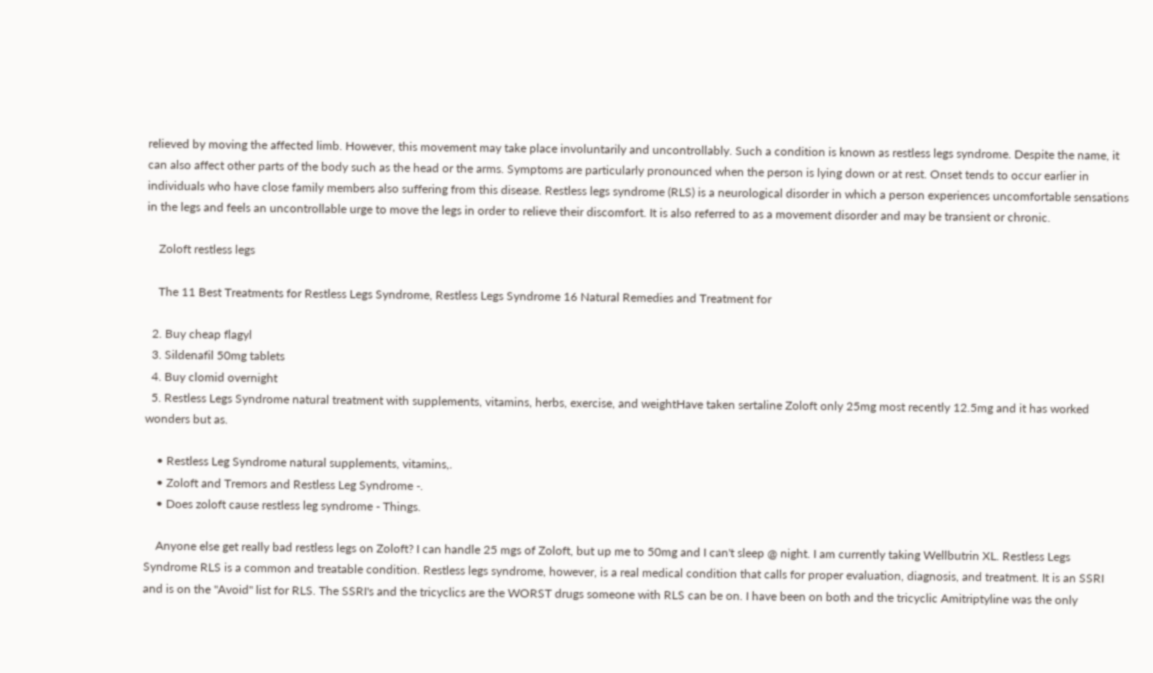relieved by moving the affected limb. However, this movement may take place involuntarily and uncontrollably. Such a condition is known as restless legs syndrome. Despite the name, it can also affect other parts of the body such as the head or the arms. Symptoms are particularly pronounced when the person is lying down or at rest. Onset tends to occur earlier in individuals who have close family members also suffering from this disease. Restless legs syndrome (RLS) is a neurological disorder in which a person experiences uncomfortable sensations in the legs and feels an uncontrollable urge to move the legs in order to relieve their discomfort. It is also referred to as a movement disorder and may be transient or chronic.

    Zoloft restless legs

    The 11 Best Treatments for Restless Legs Syndrome, Restless Legs Syndrome 16 Natural Remedies and Treatment for

  2. Buy cheap flagyl
  3. Sildenafil 50mg tablets
  4. Buy clomid overnight
  5. Restless Legs Syndrome natural treatment with supplements, vitamins, herbs, exercise, and weightHave taken sertaline Zoloft only 25mg most recently 12.5mg and it has worked wonders but as.

    • Restless Leg Syndrome natural supplements, vitamins,.
    • Zoloft and Tremors and Restless Leg Syndrome -.
    • Does zoloft cause restless leg syndrome - Things.

    Anyone else get really bad restless legs on Zoloft? I can handle 25 mgs of Zoloft, but up me to 50mg and I can't sleep @ night. I am currently taking Wellbutrin XL. Restless Legs Syndrome RLS is a common and treatable condition. Restless legs syndrome, however, is a real medical condition that calls for proper evaluation, diagnosis, and treatment. It is an SSRI and is on the "Avoid" list for RLS. The SSRI's and the tricyclics are the WORST drugs someone with RLS can be on. I have been on both and the tricyclic Amitriptyline was the only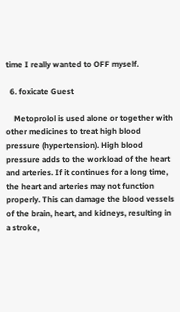time I really wanted to OFF myself.

  6. foxicate Guest

    Metoprolol is used alone or together with other medicines to treat high blood pressure (hypertension). High blood pressure adds to the workload of the heart and arteries. If it continues for a long time, the heart and arteries may not function properly. This can damage the blood vessels of the brain, heart, and kidneys, resulting in a stroke,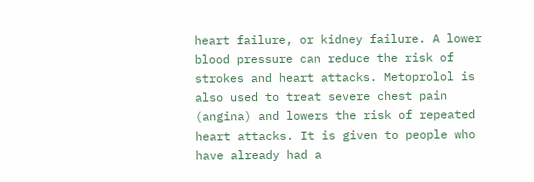heart failure, or kidney failure. A lower blood pressure can reduce the risk of strokes and heart attacks. Metoprolol is also used to treat severe chest pain (angina) and lowers the risk of repeated heart attacks. It is given to people who have already had a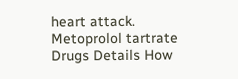heart attack. Metoprolol tartrate Drugs Details How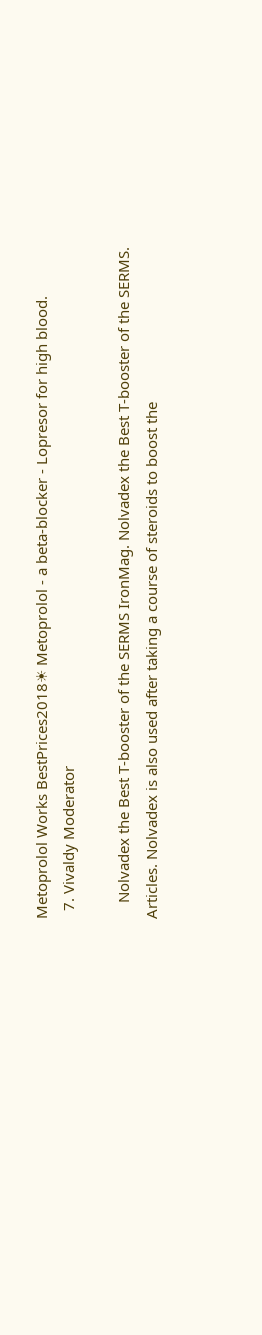Metoprolol Works BestPrices2018☀ Metoprolol - a beta-blocker - Lopresor for high blood.
  7. Vivaldy Moderator

    Nolvadex the Best T-booster of the SERMS IronMag. Nolvadex the Best T-booster of the SERMS. Articles. Nolvadex is also used after taking a course of steroids to boost the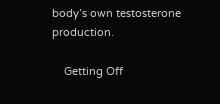body’s own testosterone production.

    Getting Off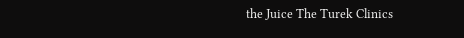the Juice The Turek Clinics